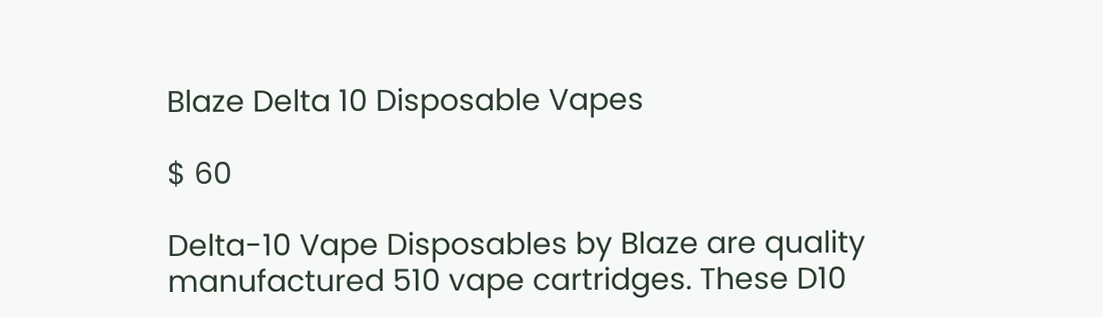Blaze Delta 10 Disposable Vapes

$ 60

Delta-10 Vape Disposables by Blaze are quality manufactured 510 vape cartridges. These D10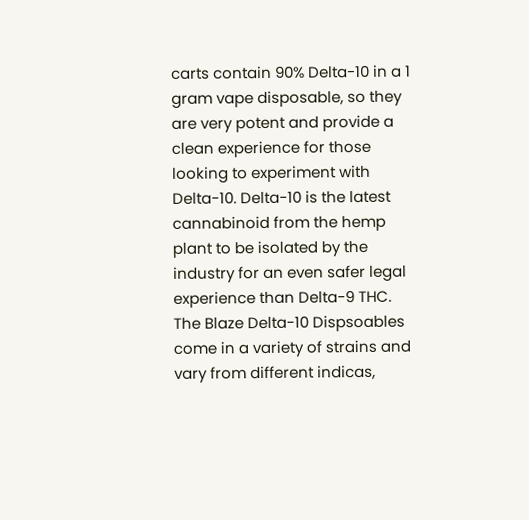carts contain 90% Delta-10 in a 1 gram vape disposable, so they are very potent and provide a clean experience for those looking to experiment with Delta-10. Delta-10 is the latest cannabinoid from the hemp plant to be isolated by the industry for an even safer legal experience than Delta-9 THC. The Blaze Delta-10 Dispsoables come in a variety of strains and vary from different indicas,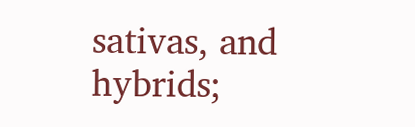sativas, and hybrids;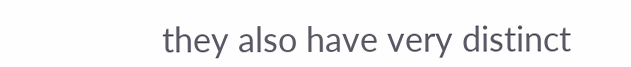they also have very distinct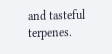and tasteful terpenes.